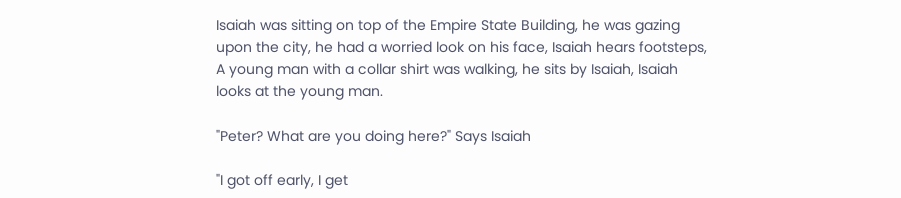Isaiah was sitting on top of the Empire State Building, he was gazing upon the city, he had a worried look on his face, Isaiah hears footsteps, A young man with a collar shirt was walking, he sits by Isaiah, Isaiah looks at the young man.

"Peter? What are you doing here?" Says Isaiah

"I got off early, I get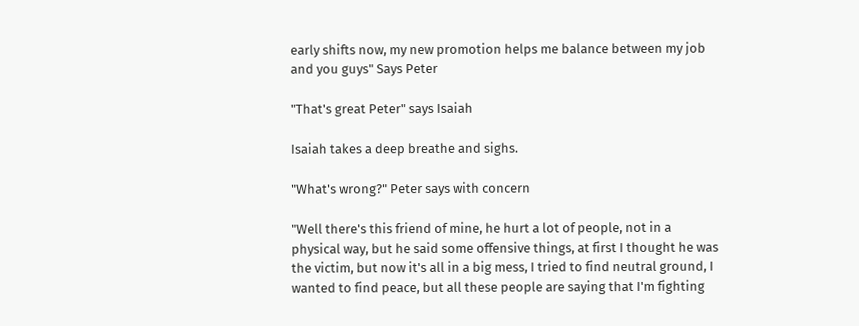early shifts now, my new promotion helps me balance between my job and you guys" Says Peter

"That's great Peter" says Isaiah

Isaiah takes a deep breathe and sighs.

"What's wrong?" Peter says with concern

"Well there's this friend of mine, he hurt a lot of people, not in a physical way, but he said some offensive things, at first I thought he was the victim, but now it's all in a big mess, I tried to find neutral ground, I wanted to find peace, but all these people are saying that I'm fighting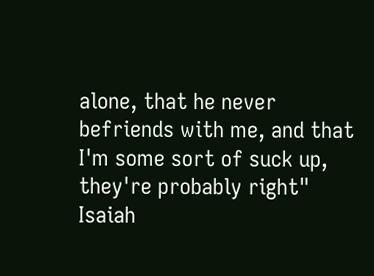alone, that he never befriends with me, and that I'm some sort of suck up, they're probably right" Isaiah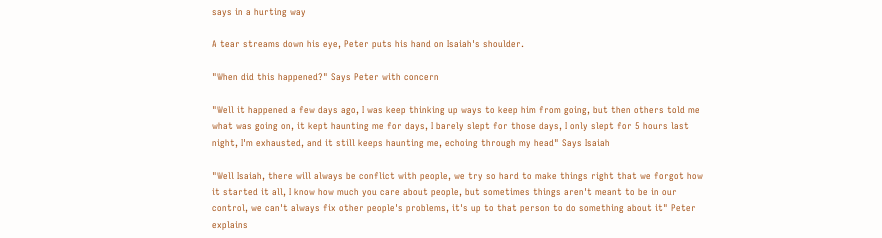says in a hurting way

A tear streams down his eye, Peter puts his hand on Isaiah's shoulder.

"When did this happened?" Says Peter with concern

"Well it happened a few days ago, I was keep thinking up ways to keep him from going, but then others told me what was going on, it kept haunting me for days, I barely slept for those days, I only slept for 5 hours last night, I'm exhausted, and it still keeps haunting me, echoing through my head" Says Isaiah

"Well Isaiah, there will always be conflict with people, we try so hard to make things right that we forgot how it started it all, I know how much you care about people, but sometimes things aren't meant to be in our control, we can't always fix other people's problems, it's up to that person to do something about it" Peter explains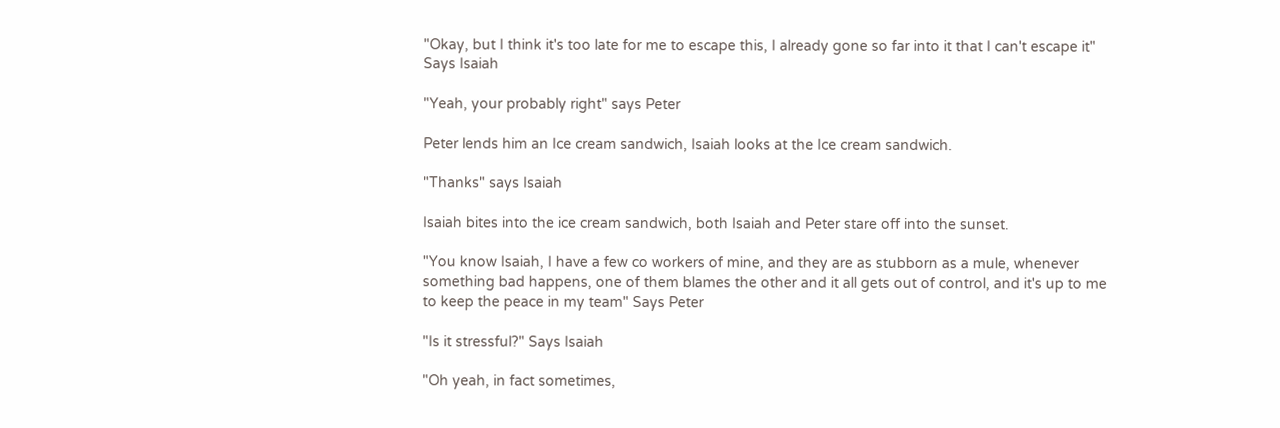"Okay, but I think it's too late for me to escape this, I already gone so far into it that I can't escape it" Says Isaiah

"Yeah, your probably right" says Peter

Peter lends him an Ice cream sandwich, Isaiah looks at the Ice cream sandwich.

"Thanks" says Isaiah

Isaiah bites into the ice cream sandwich, both Isaiah and Peter stare off into the sunset.

"You know Isaiah, I have a few co workers of mine, and they are as stubborn as a mule, whenever something bad happens, one of them blames the other and it all gets out of control, and it's up to me to keep the peace in my team" Says Peter

"Is it stressful?" Says Isaiah

"Oh yeah, in fact sometimes,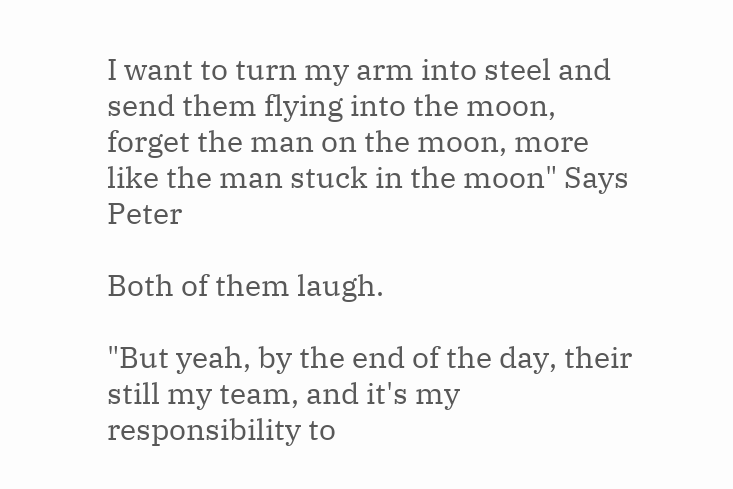I want to turn my arm into steel and send them flying into the moon, forget the man on the moon, more like the man stuck in the moon" Says Peter

Both of them laugh.

"But yeah, by the end of the day, their still my team, and it's my responsibility to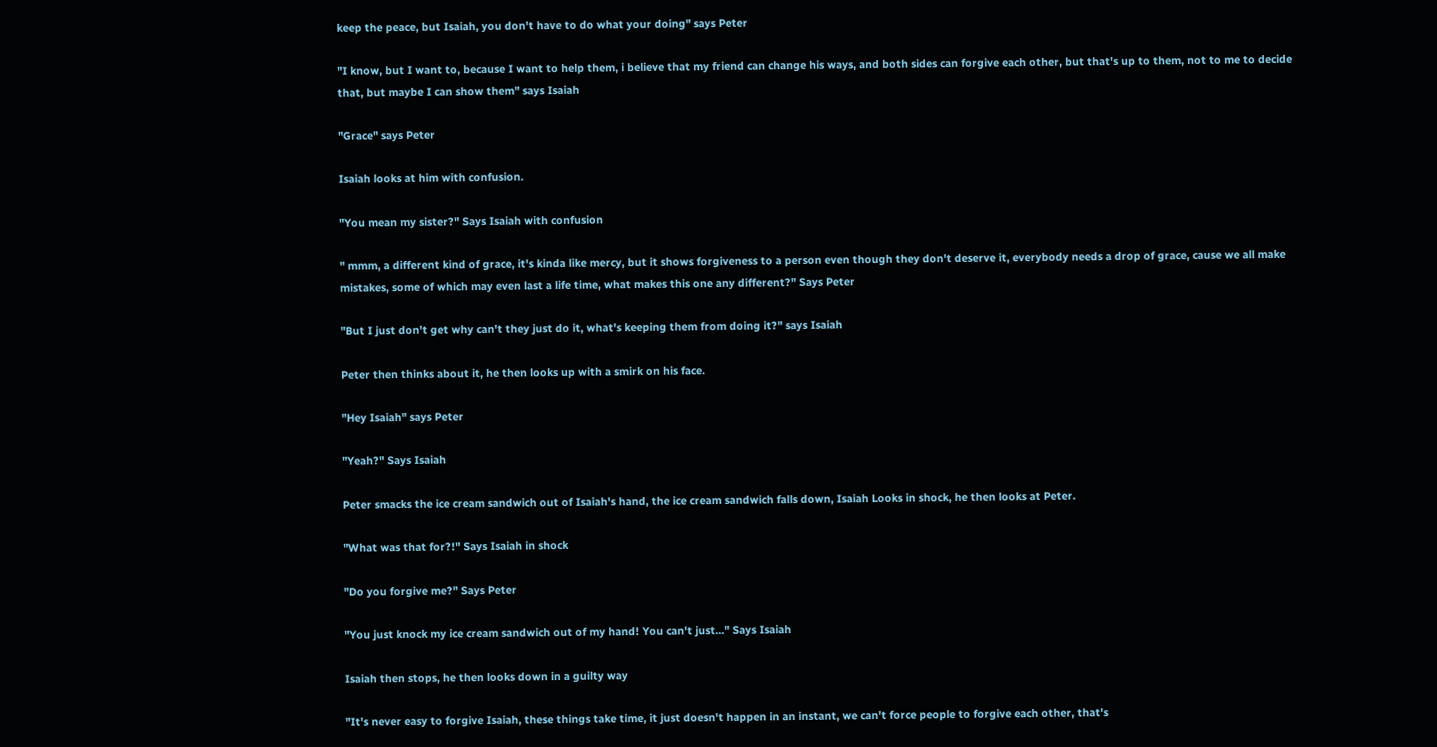keep the peace, but Isaiah, you don't have to do what your doing" says Peter

"I know, but I want to, because I want to help them, i believe that my friend can change his ways, and both sides can forgive each other, but that's up to them, not to me to decide that, but maybe I can show them" says Isaiah

"Grace" says Peter

Isaiah looks at him with confusion.

"You mean my sister?" Says Isaiah with confusion

" mmm, a different kind of grace, it's kinda like mercy, but it shows forgiveness to a person even though they don't deserve it, everybody needs a drop of grace, cause we all make mistakes, some of which may even last a life time, what makes this one any different?" Says Peter

"But I just don't get why can't they just do it, what's keeping them from doing it?" says Isaiah

Peter then thinks about it, he then looks up with a smirk on his face.

"Hey Isaiah" says Peter

"Yeah?" Says Isaiah

Peter smacks the ice cream sandwich out of Isaiah's hand, the ice cream sandwich falls down, Isaiah Looks in shock, he then looks at Peter.

"What was that for?!" Says Isaiah in shock

"Do you forgive me?" Says Peter

"You just knock my ice cream sandwich out of my hand! You can't just..." Says Isaiah

Isaiah then stops, he then looks down in a guilty way

"It's never easy to forgive Isaiah, these things take time, it just doesn't happen in an instant, we can't force people to forgive each other, that's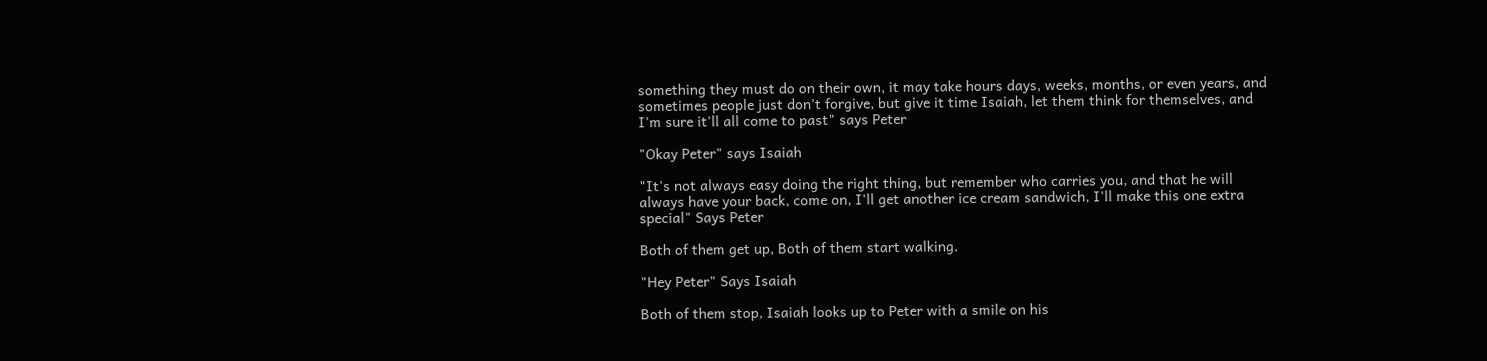something they must do on their own, it may take hours days, weeks, months, or even years, and sometimes people just don't forgive, but give it time Isaiah, let them think for themselves, and I'm sure it'll all come to past" says Peter

"Okay Peter" says Isaiah

"It's not always easy doing the right thing, but remember who carries you, and that he will always have your back, come on, I'll get another ice cream sandwich, I'll make this one extra special" Says Peter

Both of them get up, Both of them start walking.

"Hey Peter" Says Isaiah

Both of them stop, Isaiah looks up to Peter with a smile on his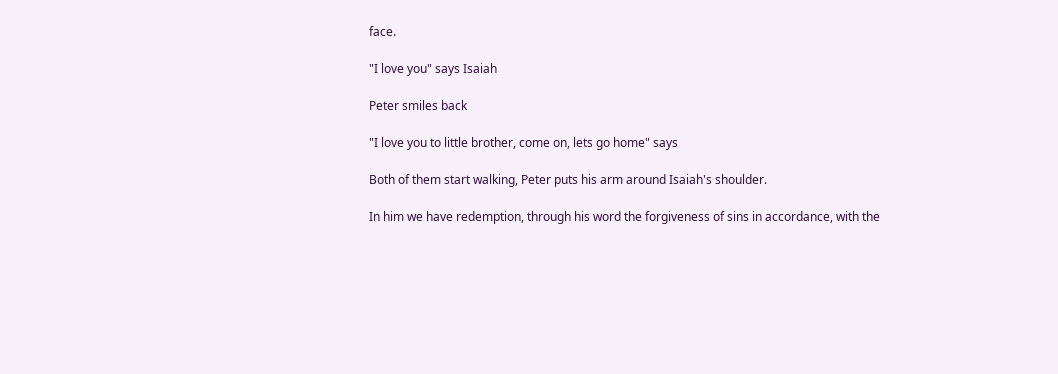face.

"I love you" says Isaiah

Peter smiles back

"I love you to little brother, come on, lets go home" says

Both of them start walking, Peter puts his arm around Isaiah's shoulder.

In him we have redemption, through his word the forgiveness of sins in accordance, with the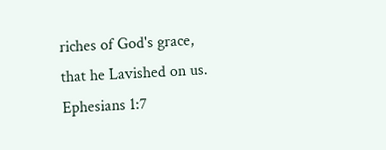riches of God's grace, that he Lavished on us. Ephesians 1:7